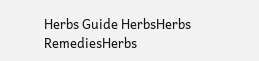Herbs Guide HerbsHerbs RemediesHerbs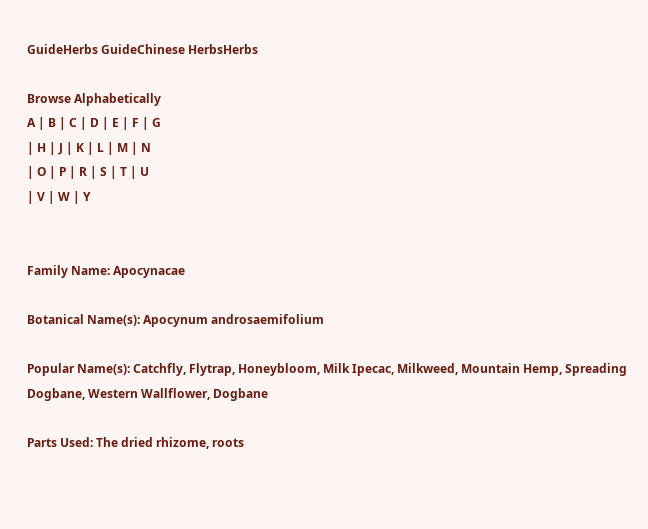GuideHerbs GuideChinese HerbsHerbs

Browse Alphabetically
A | B | C | D | E | F | G
| H | J | K | L | M | N
| O | P | R | S | T | U
| V | W | Y


Family Name: Apocynacae

Botanical Name(s): Apocynum androsaemifolium

Popular Name(s): Catchfly, Flytrap, Honeybloom, Milk Ipecac, Milkweed, Mountain Hemp, Spreading Dogbane, Western Wallflower, Dogbane

Parts Used: The dried rhizome, roots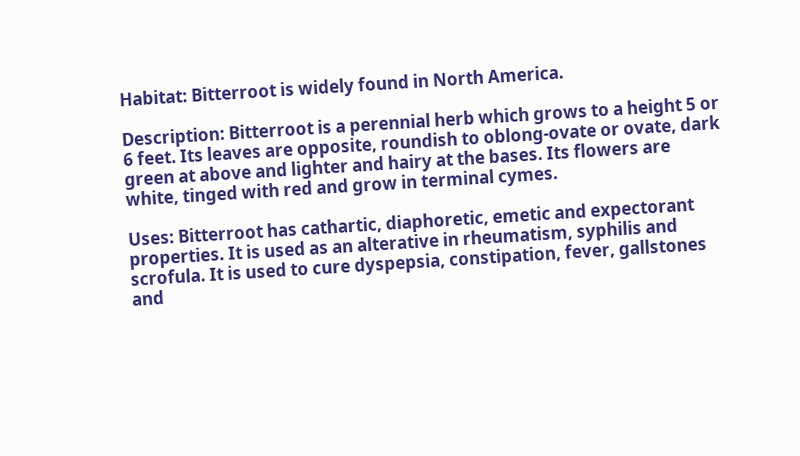Habitat: Bitterroot is widely found in North America.

Description: Bitterroot is a perennial herb which grows to a height 5 or 6 feet. Its leaves are opposite, roundish to oblong-ovate or ovate, dark green at above and lighter and hairy at the bases. Its flowers are white, tinged with red and grow in terminal cymes.

Uses: Bitterroot has cathartic, diaphoretic, emetic and expectorant properties. It is used as an alterative in rheumatism, syphilis and scrofula. It is used to cure dyspepsia, constipation, fever, gallstones and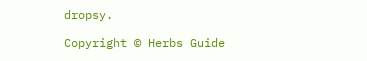dropsy.

Copyright © Herbs Guide